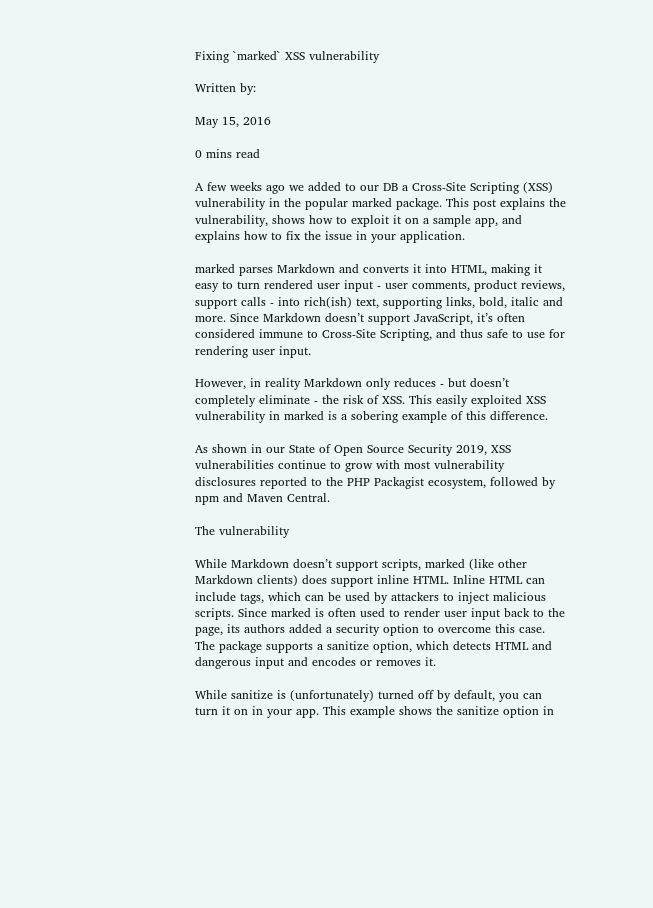Fixing `marked` XSS vulnerability

Written by:

May 15, 2016

0 mins read

A few weeks ago we added to our DB a Cross-Site Scripting (XSS) vulnerability in the popular marked package. This post explains the vulnerability, shows how to exploit it on a sample app, and explains how to fix the issue in your application.

marked parses Markdown and converts it into HTML, making it easy to turn rendered user input - user comments, product reviews, support calls - into rich(ish) text, supporting links, bold, italic and more. Since Markdown doesn’t support JavaScript, it’s often considered immune to Cross-Site Scripting, and thus safe to use for rendering user input.

However, in reality Markdown only reduces - but doesn’t completely eliminate - the risk of XSS. This easily exploited XSS vulnerability in marked is a sobering example of this difference.

As shown in our State of Open Source Security 2019, XSS vulnerabilities continue to grow with most vulnerability disclosures reported to the PHP Packagist ecosystem, followed by npm and Maven Central.

The vulnerability

While Markdown doesn’t support scripts, marked (like other Markdown clients) does support inline HTML. Inline HTML can include tags, which can be used by attackers to inject malicious scripts. Since marked is often used to render user input back to the page, its authors added a security option to overcome this case. The package supports a sanitize option, which detects HTML and dangerous input and encodes or removes it.

While sanitize is (unfortunately) turned off by default, you can turn it on in your app. This example shows the sanitize option in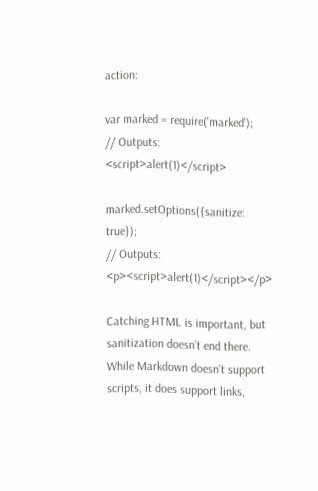action:

var marked = require('marked');
// Outputs: <script>alert(1)</script>

marked.setOptions({sanitize: true});
// Outputs: <p><script>alert(1)</script></p>

Catching HTML is important, but sanitization doesn’t end there. While Markdown doesn’t support scripts, it does support links,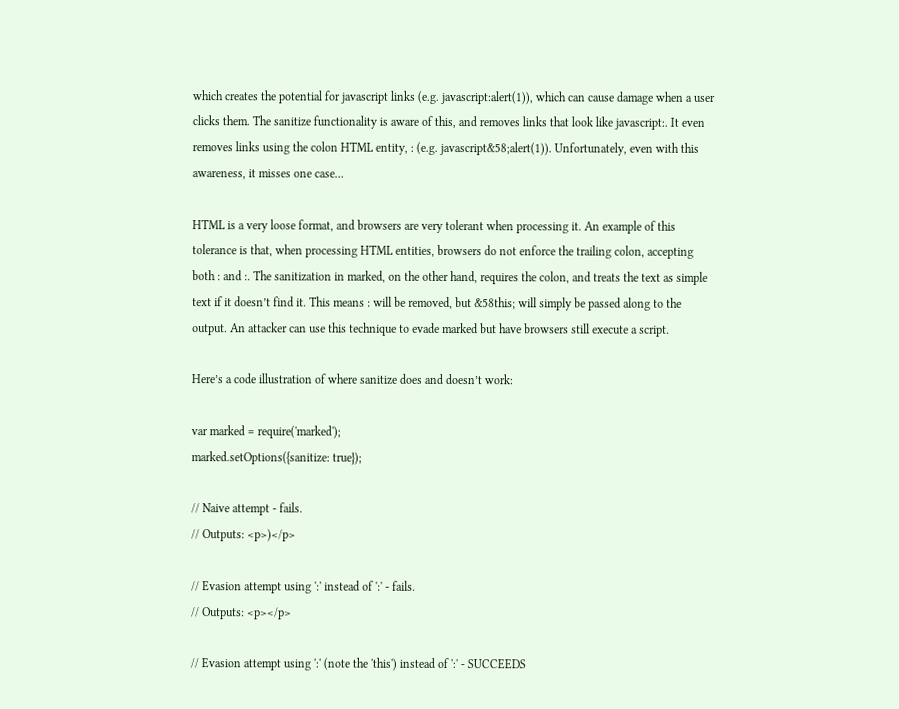which creates the potential for javascript links (e.g. javascript:alert(1)), which can cause damage when a user clicks them. The sanitize functionality is aware of this, and removes links that look like javascript:. It even removes links using the colon HTML entity, : (e.g. javascript&58;alert(1)). Unfortunately, even with this awareness, it misses one case…

HTML is a very loose format, and browsers are very tolerant when processing it. An example of this tolerance is that, when processing HTML entities, browsers do not enforce the trailing colon, accepting both : and :. The sanitization in marked, on the other hand, requires the colon, and treats the text as simple text if it doesn’t find it. This means : will be removed, but &58this; will simply be passed along to the output. An attacker can use this technique to evade marked but have browsers still execute a script.

Here’s a code illustration of where sanitize does and doesn’t work:

var marked = require('marked');
marked.setOptions({sanitize: true});

// Naive attempt - fails.
// Outputs: <p>)</p>

// Evasion attempt using ':' instead of ':' - fails.
// Outputs: <p></p>

// Evasion attempt using ':' (note the 'this') instead of ':' - SUCCEEDS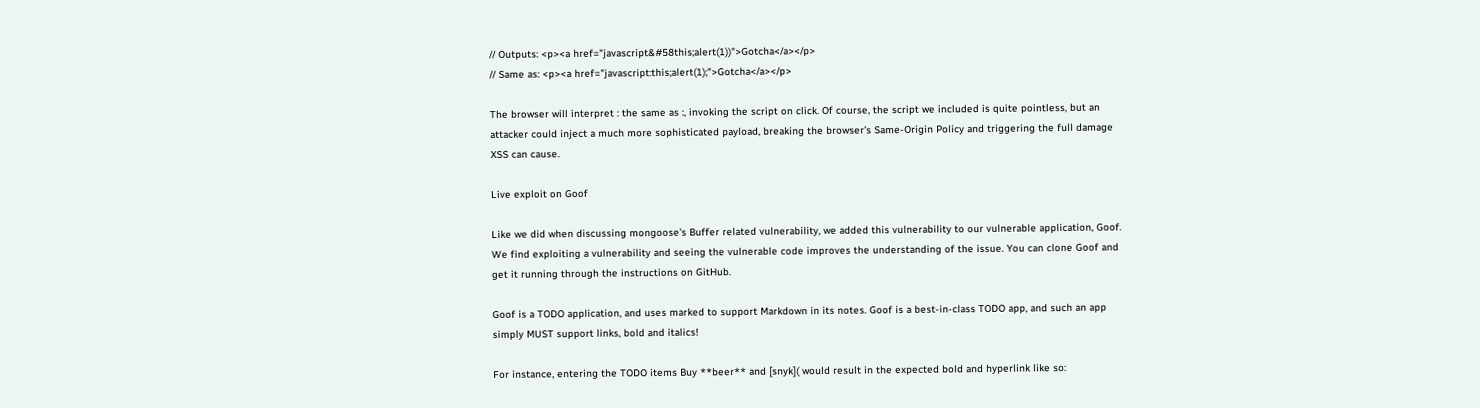// Outputs: <p><a href="javascript&#58this;alert(1))">Gotcha</a></p>
// Same as: <p><a href="javascript:this;alert(1);">Gotcha</a></p>

The browser will interpret : the same as :, invoking the script on click. Of course, the script we included is quite pointless, but an attacker could inject a much more sophisticated payload, breaking the browser’s Same-Origin Policy and triggering the full damage XSS can cause.

Live exploit on Goof

Like we did when discussing mongoose’s Buffer related vulnerability, we added this vulnerability to our vulnerable application, Goof. We find exploiting a vulnerability and seeing the vulnerable code improves the understanding of the issue. You can clone Goof and get it running through the instructions on GitHub.

Goof is a TODO application, and uses marked to support Markdown in its notes. Goof is a best-in-class TODO app, and such an app simply MUST support links, bold and italics!

For instance, entering the TODO items Buy **beer** and [snyk]( would result in the expected bold and hyperlink like so: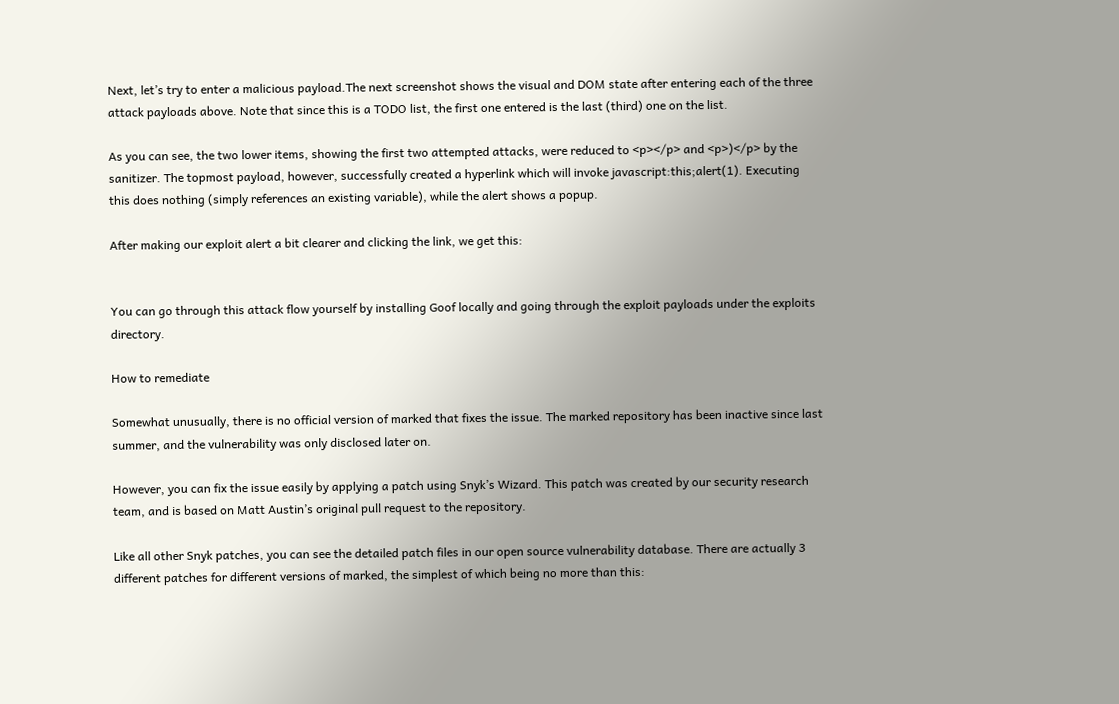Next, let’s try to enter a malicious payload.The next screenshot shows the visual and DOM state after entering each of the three attack payloads above. Note that since this is a TODO list, the first one entered is the last (third) one on the list.

As you can see, the two lower items, showing the first two attempted attacks, were reduced to <p></p> and <p>)</p> by the sanitizer. The topmost payload, however, successfully created a hyperlink which will invoke javascript:this;alert(1). Executing this does nothing (simply references an existing variable), while the alert shows a popup.

After making our exploit alert a bit clearer and clicking the link, we get this:


You can go through this attack flow yourself by installing Goof locally and going through the exploit payloads under the exploits directory.

How to remediate

Somewhat unusually, there is no official version of marked that fixes the issue. The marked repository has been inactive since last summer, and the vulnerability was only disclosed later on.

However, you can fix the issue easily by applying a patch using Snyk’s Wizard. This patch was created by our security research team, and is based on Matt Austin’s original pull request to the repository.

Like all other Snyk patches, you can see the detailed patch files in our open source vulnerability database. There are actually 3 different patches for different versions of marked, the simplest of which being no more than this: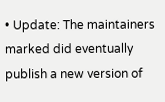• Update: The maintainers marked did eventually publish a new version of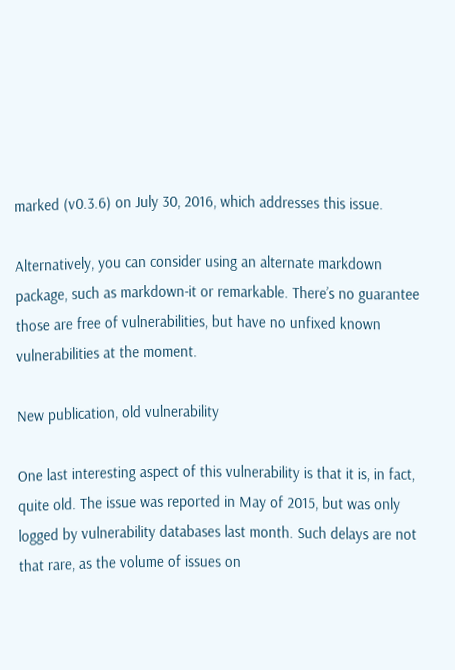marked (v0.3.6) on July 30, 2016, which addresses this issue.

Alternatively, you can consider using an alternate markdown package, such as markdown-it or remarkable. There’s no guarantee those are free of vulnerabilities, but have no unfixed known vulnerabilities at the moment.

New publication, old vulnerability

One last interesting aspect of this vulnerability is that it is, in fact, quite old. The issue was reported in May of 2015, but was only logged by vulnerability databases last month. Such delays are not that rare, as the volume of issues on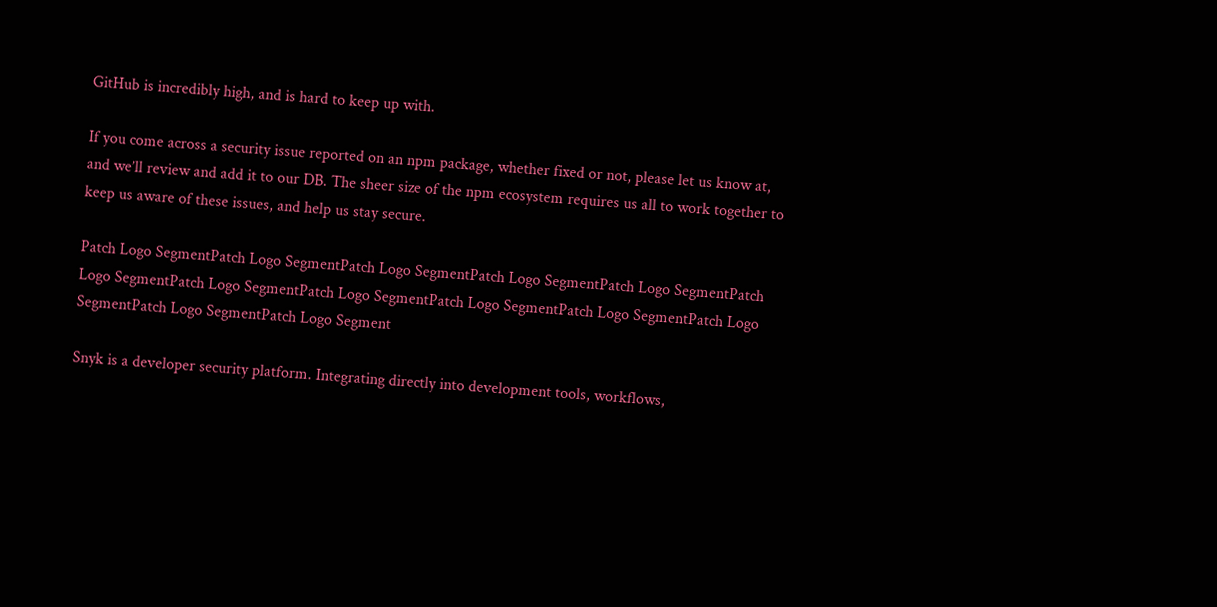GitHub is incredibly high, and is hard to keep up with.

If you come across a security issue reported on an npm package, whether fixed or not, please let us know at, and we’ll review and add it to our DB. The sheer size of the npm ecosystem requires us all to work together to keep us aware of these issues, and help us stay secure.

Patch Logo SegmentPatch Logo SegmentPatch Logo SegmentPatch Logo SegmentPatch Logo SegmentPatch Logo SegmentPatch Logo SegmentPatch Logo SegmentPatch Logo SegmentPatch Logo SegmentPatch Logo SegmentPatch Logo SegmentPatch Logo Segment

Snyk is a developer security platform. Integrating directly into development tools, workflows,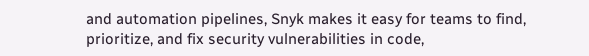and automation pipelines, Snyk makes it easy for teams to find, prioritize, and fix security vulnerabilities in code,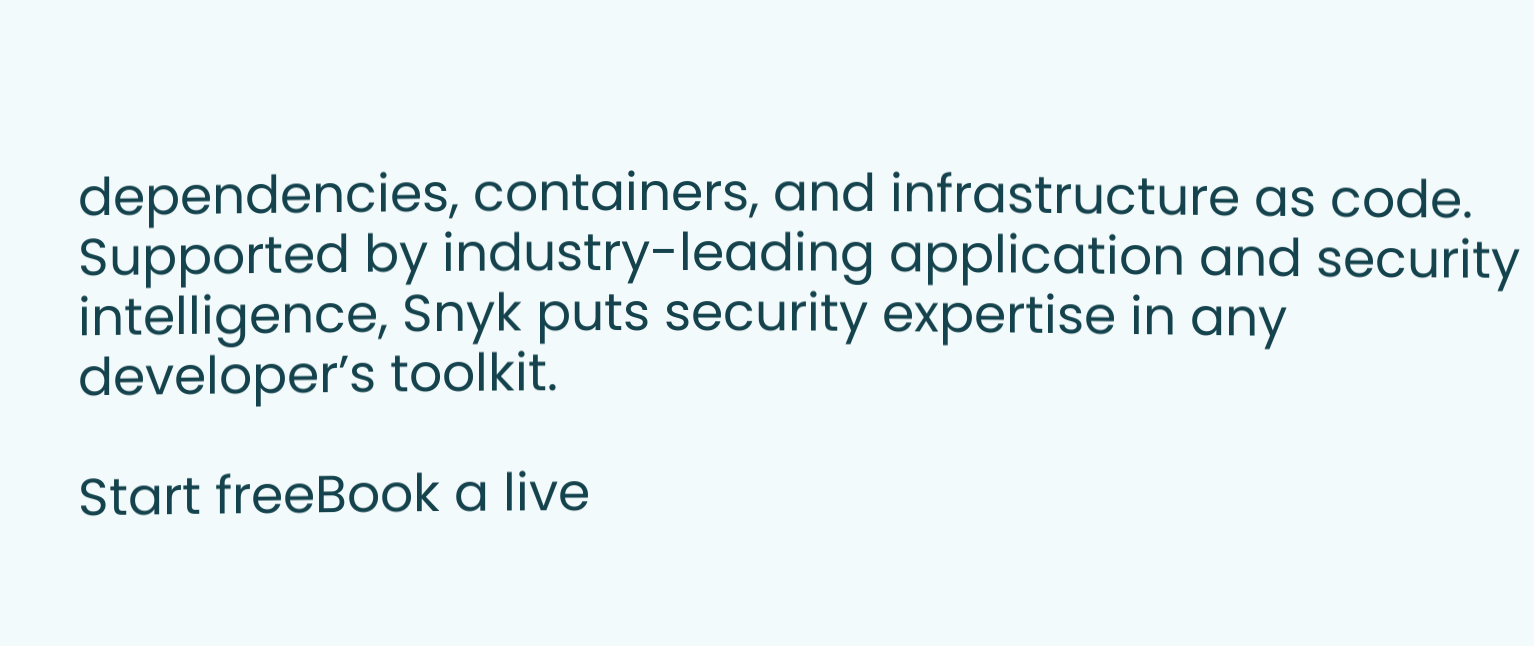dependencies, containers, and infrastructure as code. Supported by industry-leading application and security intelligence, Snyk puts security expertise in any developer’s toolkit.

Start freeBook a live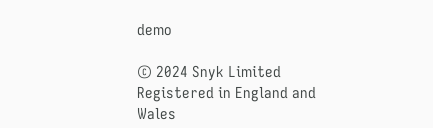demo

© 2024 Snyk Limited
Registered in England and Wales